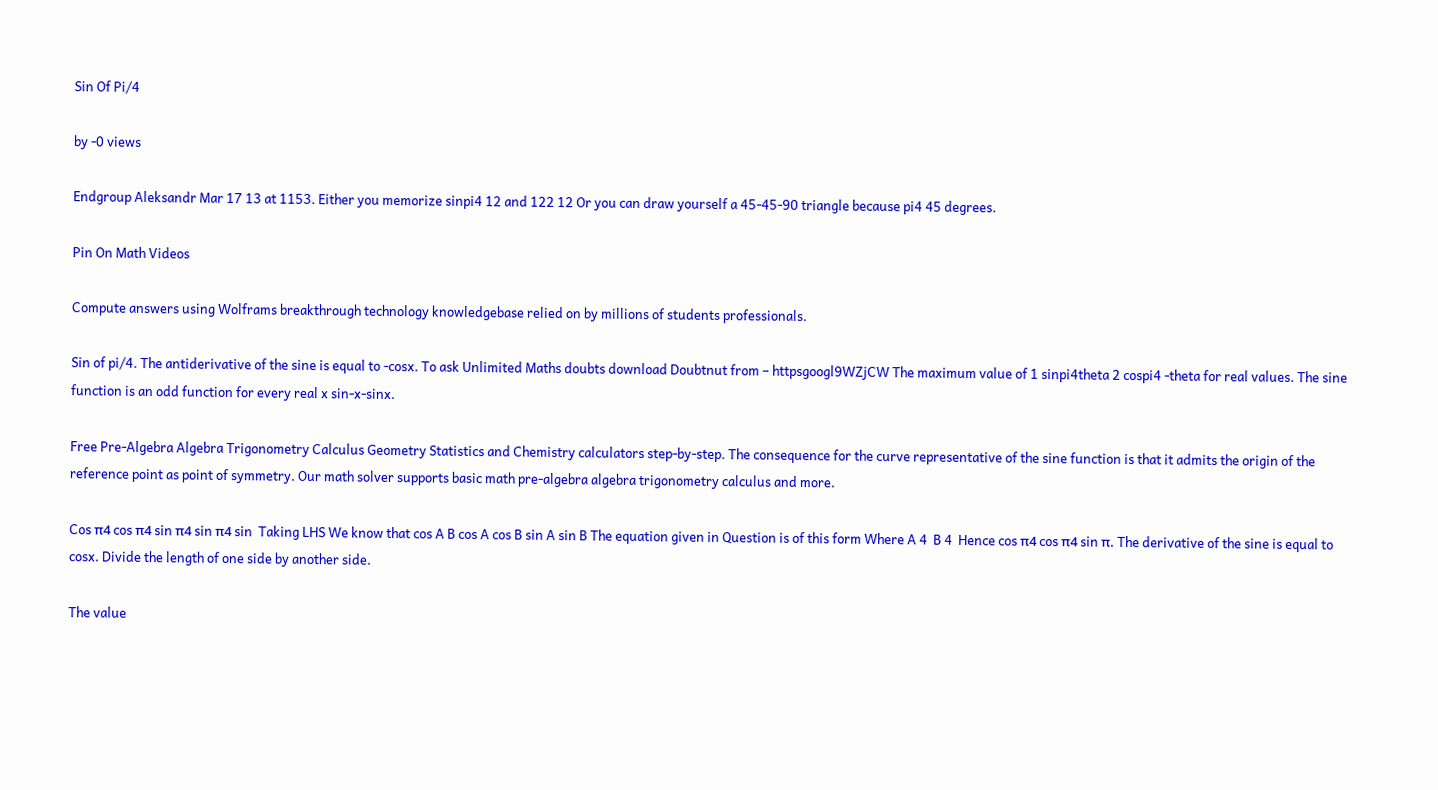Sin Of Pi/4

by -0 views

Endgroup Aleksandr Mar 17 13 at 1153. Either you memorize sinpi4 12 and 122 12 Or you can draw yourself a 45-45-90 triangle because pi4 45 degrees.

Pin On Math Videos

Compute answers using Wolframs breakthrough technology knowledgebase relied on by millions of students professionals.

Sin of pi/4. The antiderivative of the sine is equal to -cosx. To ask Unlimited Maths doubts download Doubtnut from – httpsgoogl9WZjCW The maximum value of 1 sinpi4theta 2 cospi4 -theta for real values. The sine function is an odd function for every real x sin-x-sinx.

Free Pre-Algebra Algebra Trigonometry Calculus Geometry Statistics and Chemistry calculators step-by-step. The consequence for the curve representative of the sine function is that it admits the origin of the reference point as point of symmetry. Our math solver supports basic math pre-algebra algebra trigonometry calculus and more.

Cos π4 cos π4 sin π4 sin π4 sin  Taking LHS We know that cos A B cos A cos B sin A sin B The equation given in Question is of this form Where A 4  B 4  Hence cos π4 cos π4 sin π. The derivative of the sine is equal to cosx. Divide the length of one side by another side.

The value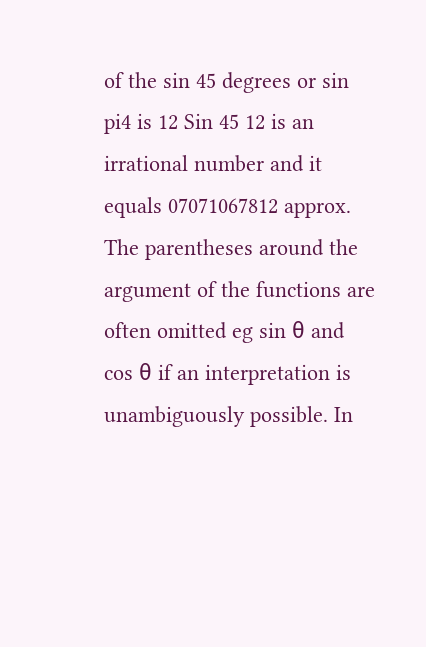of the sin 45 degrees or sin pi4 is 12 Sin 45 12 is an irrational number and it equals 07071067812 approx. The parentheses around the argument of the functions are often omitted eg sin θ and cos θ if an interpretation is unambiguously possible. In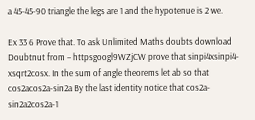a 45-45-90 triangle the legs are 1 and the hypotenue is 2 we.

Ex 33 6 Prove that. To ask Unlimited Maths doubts download Doubtnut from – httpsgoogl9WZjCW prove that sinpi4xsinpi4-xsqrt2cosx. In the sum of angle theorems let ab so that cos2acos2a-sin2a By the last identity notice that cos2a-sin2a2cos2a-1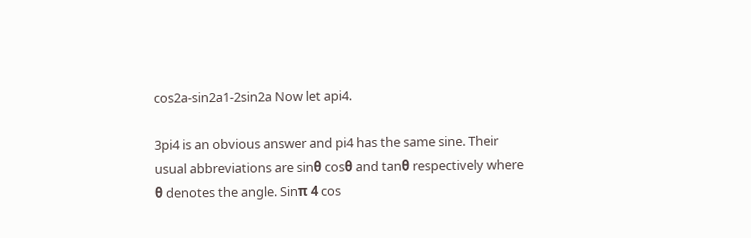cos2a-sin2a1-2sin2a Now let api4.

3pi4 is an obvious answer and pi4 has the same sine. Their usual abbreviations are sinθ cosθ and tanθ respectively where θ denotes the angle. Sinπ 4 cos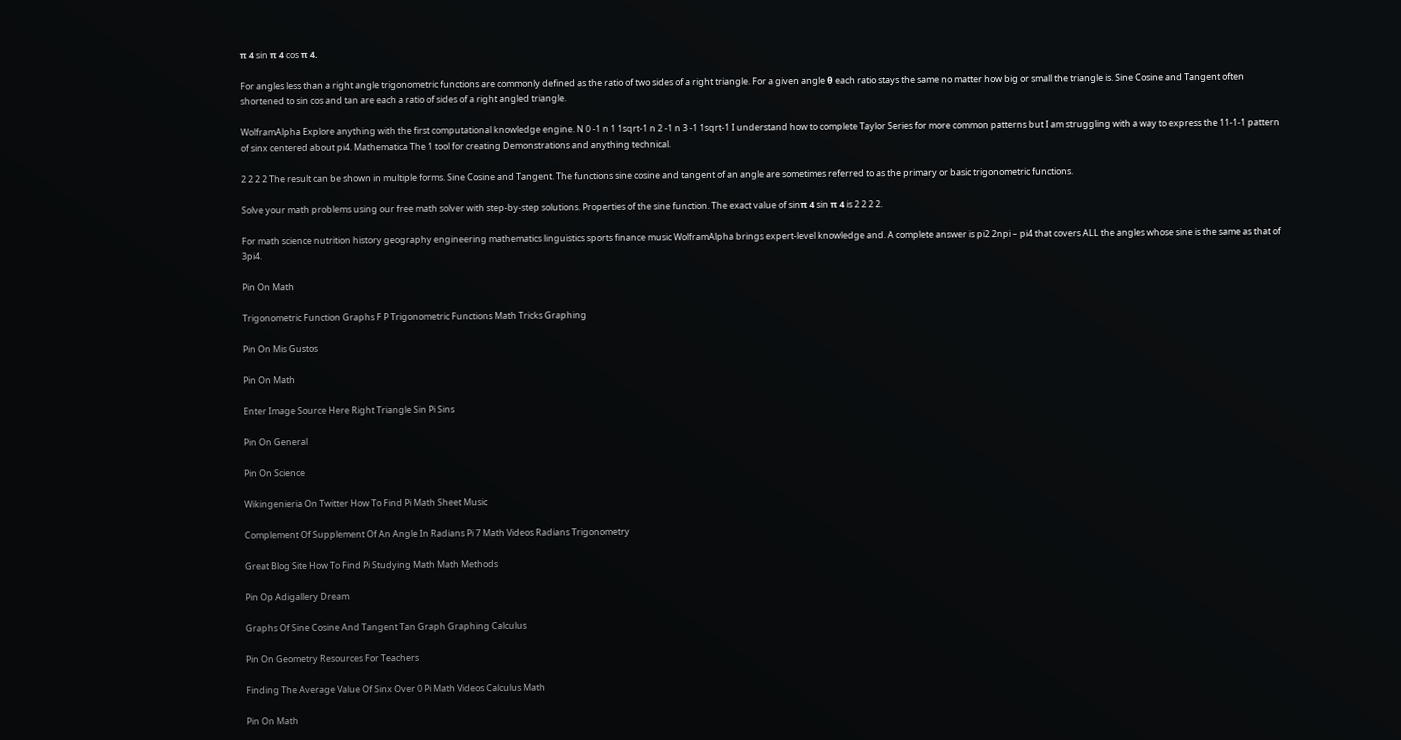π 4 sin π 4 cos π 4.

For angles less than a right angle trigonometric functions are commonly defined as the ratio of two sides of a right triangle. For a given angle θ each ratio stays the same no matter how big or small the triangle is. Sine Cosine and Tangent often shortened to sin cos and tan are each a ratio of sides of a right angled triangle.

WolframAlpha Explore anything with the first computational knowledge engine. N 0 -1 n 1 1sqrt-1 n 2 -1 n 3 -1 1sqrt-1 I understand how to complete Taylor Series for more common patterns but I am struggling with a way to express the 11-1-1 pattern of sinx centered about pi4. Mathematica The 1 tool for creating Demonstrations and anything technical.

2 2 2 2 The result can be shown in multiple forms. Sine Cosine and Tangent. The functions sine cosine and tangent of an angle are sometimes referred to as the primary or basic trigonometric functions.

Solve your math problems using our free math solver with step-by-step solutions. Properties of the sine function. The exact value of sinπ 4 sin π 4 is 2 2 2 2.

For math science nutrition history geography engineering mathematics linguistics sports finance music WolframAlpha brings expert-level knowledge and. A complete answer is pi2 2npi – pi4 that covers ALL the angles whose sine is the same as that of 3pi4.

Pin On Math

Trigonometric Function Graphs F P Trigonometric Functions Math Tricks Graphing

Pin On Mis Gustos

Pin On Math

Enter Image Source Here Right Triangle Sin Pi Sins

Pin On General

Pin On Science

Wikingenieria On Twitter How To Find Pi Math Sheet Music

Complement Of Supplement Of An Angle In Radians Pi 7 Math Videos Radians Trigonometry

Great Blog Site How To Find Pi Studying Math Math Methods

Pin Op Adigallery Dream

Graphs Of Sine Cosine And Tangent Tan Graph Graphing Calculus

Pin On Geometry Resources For Teachers

Finding The Average Value Of Sinx Over 0 Pi Math Videos Calculus Math

Pin On Math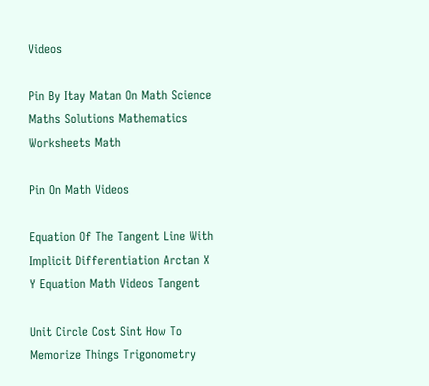Videos

Pin By Itay Matan On Math Science Maths Solutions Mathematics Worksheets Math

Pin On Math Videos

Equation Of The Tangent Line With Implicit Differentiation Arctan X Y Equation Math Videos Tangent

Unit Circle Cost Sint How To Memorize Things Trigonometry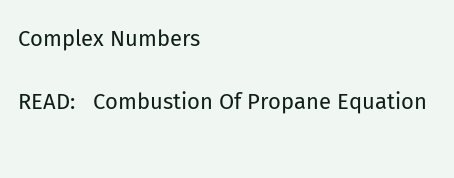Complex Numbers

READ:   Combustion Of Propane Equation